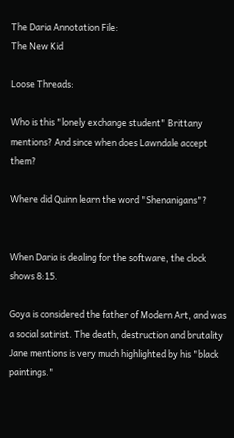The Daria Annotation File:
The New Kid

Loose Threads:

Who is this "lonely exchange student" Brittany mentions? And since when does Lawndale accept them?

Where did Quinn learn the word "Shenanigans"?


When Daria is dealing for the software, the clock shows 8:15.

Goya is considered the father of Modern Art, and was a social satirist. The death, destruction and brutality Jane mentions is very much highlighted by his "black paintings."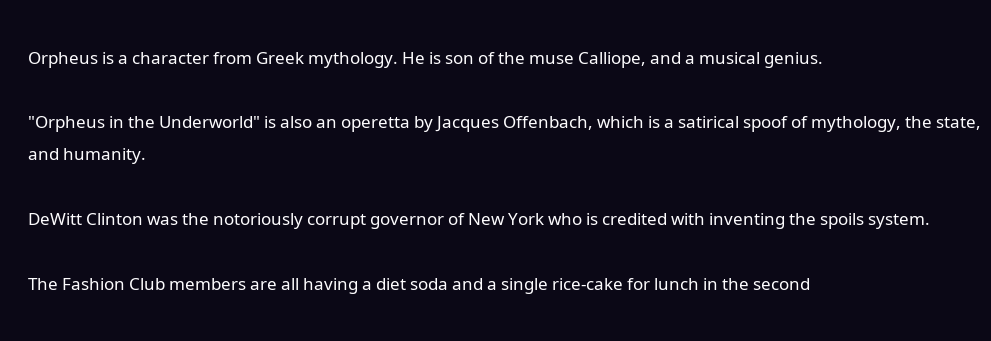Orpheus is a character from Greek mythology. He is son of the muse Calliope, and a musical genius.

"Orpheus in the Underworld" is also an operetta by Jacques Offenbach, which is a satirical spoof of mythology, the state, and humanity.

DeWitt Clinton was the notoriously corrupt governor of New York who is credited with inventing the spoils system.

The Fashion Club members are all having a diet soda and a single rice-cake for lunch in the second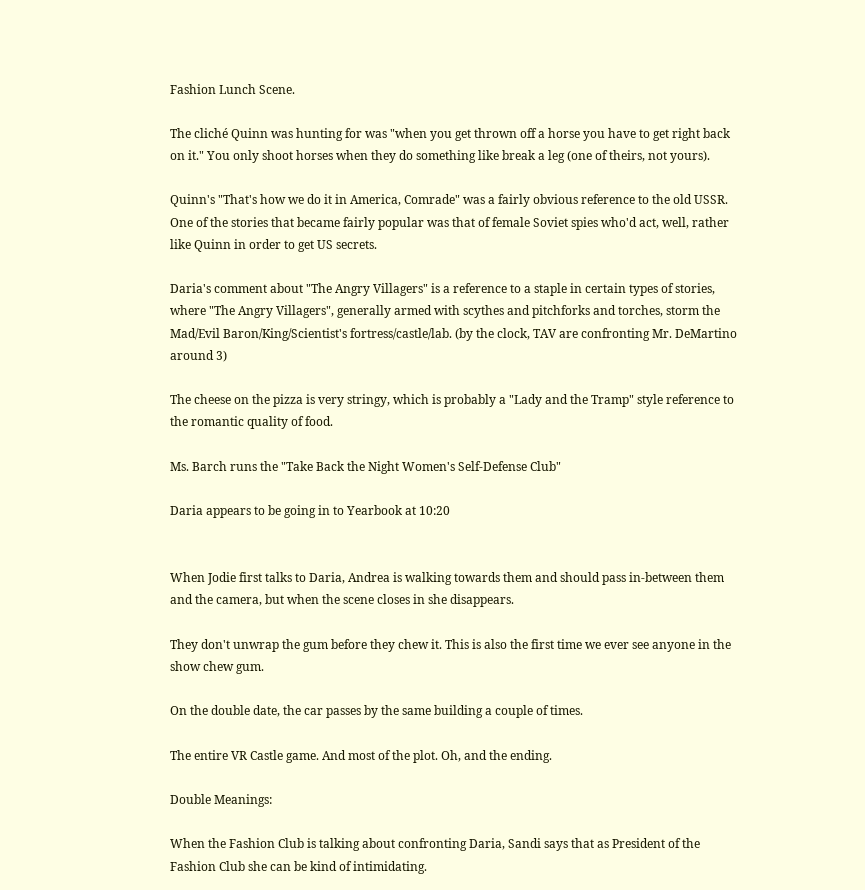Fashion Lunch Scene.

The cliché Quinn was hunting for was "when you get thrown off a horse you have to get right back on it." You only shoot horses when they do something like break a leg (one of theirs, not yours).

Quinn's "That's how we do it in America, Comrade" was a fairly obvious reference to the old USSR. One of the stories that became fairly popular was that of female Soviet spies who'd act, well, rather like Quinn in order to get US secrets.

Daria's comment about "The Angry Villagers" is a reference to a staple in certain types of stories, where "The Angry Villagers", generally armed with scythes and pitchforks and torches, storm the Mad/Evil Baron/King/Scientist's fortress/castle/lab. (by the clock, TAV are confronting Mr. DeMartino around 3)

The cheese on the pizza is very stringy, which is probably a "Lady and the Tramp" style reference to the romantic quality of food.

Ms. Barch runs the "Take Back the Night Women's Self-Defense Club"

Daria appears to be going in to Yearbook at 10:20


When Jodie first talks to Daria, Andrea is walking towards them and should pass in-between them and the camera, but when the scene closes in she disappears.

They don't unwrap the gum before they chew it. This is also the first time we ever see anyone in the show chew gum.

On the double date, the car passes by the same building a couple of times.

The entire VR Castle game. And most of the plot. Oh, and the ending.

Double Meanings:

When the Fashion Club is talking about confronting Daria, Sandi says that as President of the Fashion Club she can be kind of intimidating.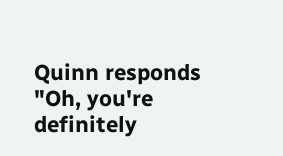Quinn responds "Oh, you're definitely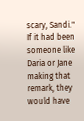scary, Sandi." If it had been someone like Daria or Jane making that remark, they would have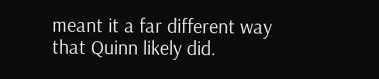meant it a far different way that Quinn likely did.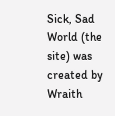Sick, Sad World (the site) was created by Wraith